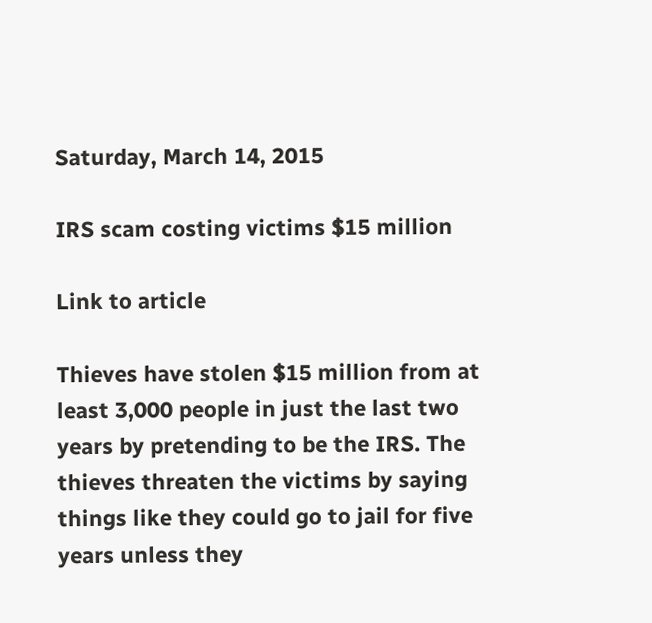Saturday, March 14, 2015

IRS scam costing victims $15 million

Link to article

Thieves have stolen $15 million from at least 3,000 people in just the last two years by pretending to be the IRS. The thieves threaten the victims by saying things like they could go to jail for five years unless they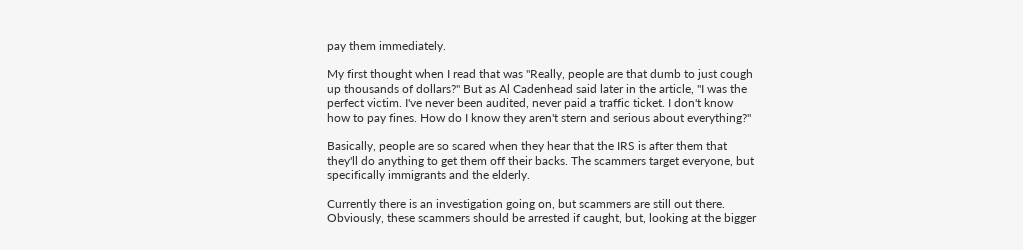pay them immediately.

My first thought when I read that was "Really, people are that dumb to just cough up thousands of dollars?" But as Al Cadenhead said later in the article, "I was the perfect victim. I've never been audited, never paid a traffic ticket. I don't know how to pay fines. How do I know they aren't stern and serious about everything?"

Basically, people are so scared when they hear that the IRS is after them that they'll do anything to get them off their backs. The scammers target everyone, but specifically immigrants and the elderly.

Currently there is an investigation going on, but scammers are still out there. Obviously, these scammers should be arrested if caught, but, looking at the bigger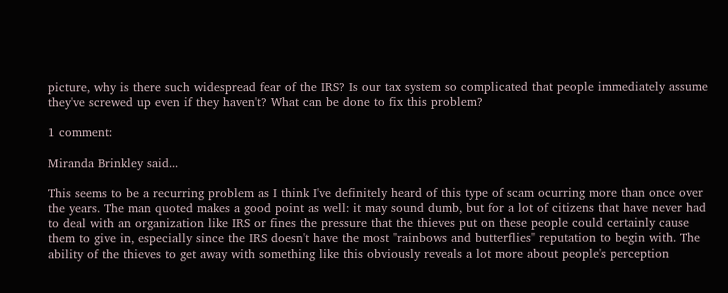picture, why is there such widespread fear of the IRS? Is our tax system so complicated that people immediately assume they've screwed up even if they haven't? What can be done to fix this problem?

1 comment:

Miranda Brinkley said...

This seems to be a recurring problem as I think I've definitely heard of this type of scam ocurring more than once over the years. The man quoted makes a good point as well: it may sound dumb, but for a lot of citizens that have never had to deal with an organization like IRS or fines the pressure that the thieves put on these people could certainly cause them to give in, especially since the IRS doesn't have the most "rainbows and butterflies" reputation to begin with. The ability of the thieves to get away with something like this obviously reveals a lot more about people's perception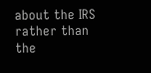about the IRS rather than the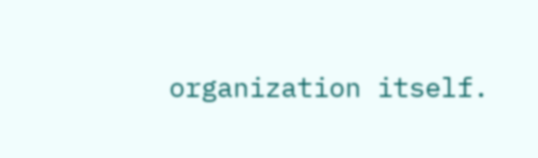organization itself.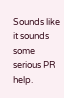Sounds like it sounds some serious PR help.